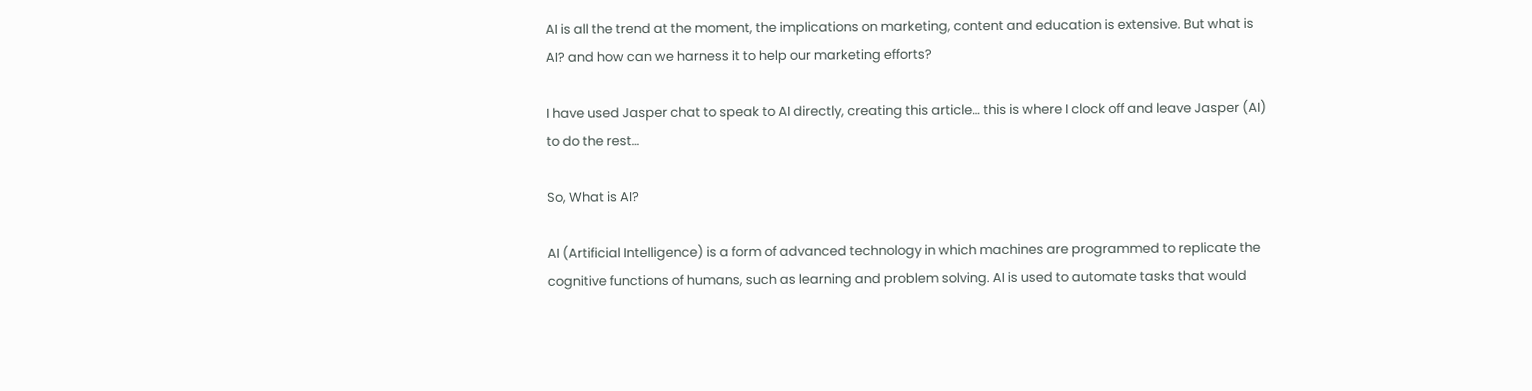AI is all the trend at the moment, the implications on marketing, content and education is extensive. But what is AI? and how can we harness it to help our marketing efforts?

I have used Jasper chat to speak to AI directly, creating this article… this is where I clock off and leave Jasper (AI) to do the rest…

So, What is AI?

AI (Artificial Intelligence) is a form of advanced technology in which machines are programmed to replicate the cognitive functions of humans, such as learning and problem solving. AI is used to automate tasks that would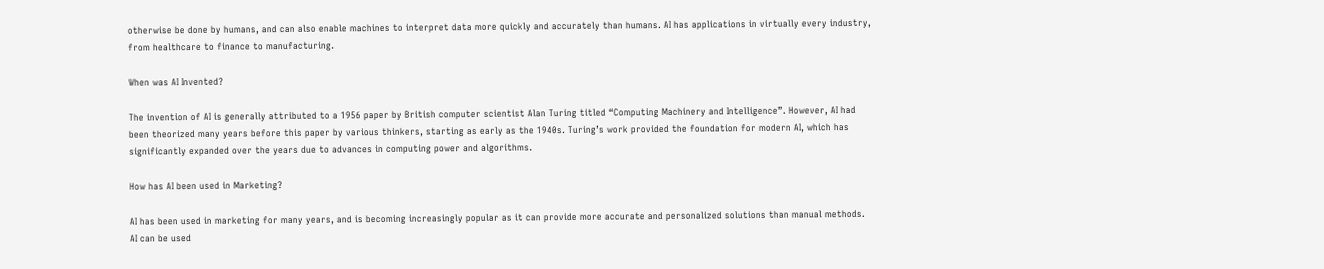otherwise be done by humans, and can also enable machines to interpret data more quickly and accurately than humans. AI has applications in virtually every industry, from healthcare to finance to manufacturing.

When was AI Invented?

The invention of AI is generally attributed to a 1956 paper by British computer scientist Alan Turing titled “Computing Machinery and Intelligence”. However, AI had been theorized many years before this paper by various thinkers, starting as early as the 1940s. Turing’s work provided the foundation for modern AI, which has significantly expanded over the years due to advances in computing power and algorithms.

How has AI been used in Marketing?

AI has been used in marketing for many years, and is becoming increasingly popular as it can provide more accurate and personalized solutions than manual methods. AI can be used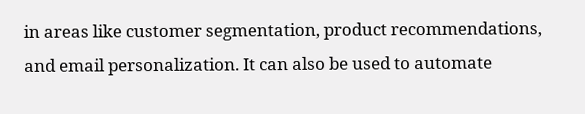in areas like customer segmentation, product recommendations, and email personalization. It can also be used to automate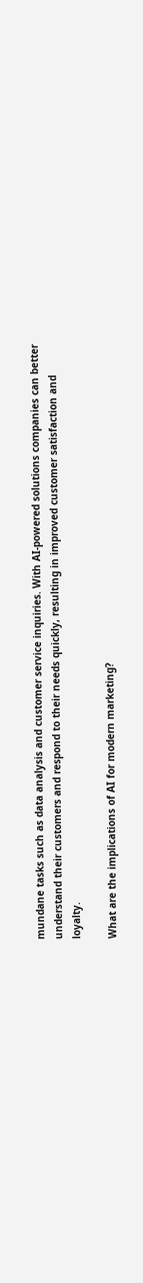mundane tasks such as data analysis and customer service inquiries. With AI-powered solutions companies can better understand their customers and respond to their needs quickly, resulting in improved customer satisfaction and loyalty.

What are the implications of AI for modern marketing?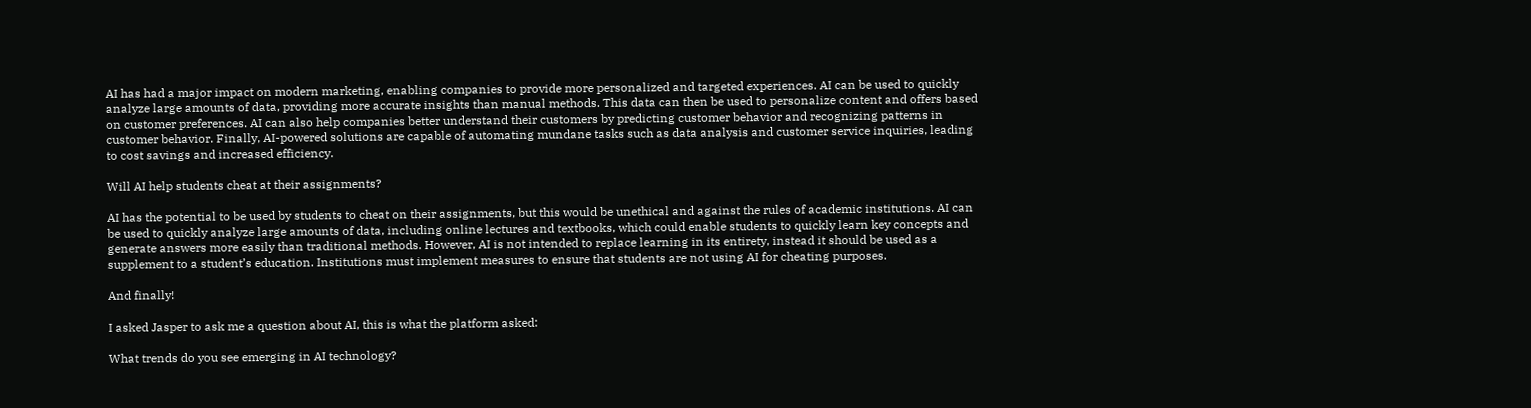AI has had a major impact on modern marketing, enabling companies to provide more personalized and targeted experiences. AI can be used to quickly analyze large amounts of data, providing more accurate insights than manual methods. This data can then be used to personalize content and offers based on customer preferences. AI can also help companies better understand their customers by predicting customer behavior and recognizing patterns in customer behavior. Finally, AI-powered solutions are capable of automating mundane tasks such as data analysis and customer service inquiries, leading to cost savings and increased efficiency.

Will AI help students cheat at their assignments?

AI has the potential to be used by students to cheat on their assignments, but this would be unethical and against the rules of academic institutions. AI can be used to quickly analyze large amounts of data, including online lectures and textbooks, which could enable students to quickly learn key concepts and generate answers more easily than traditional methods. However, AI is not intended to replace learning in its entirety, instead it should be used as a supplement to a student’s education. Institutions must implement measures to ensure that students are not using AI for cheating purposes.

And finally!

I asked Jasper to ask me a question about AI, this is what the platform asked:

What trends do you see emerging in AI technology?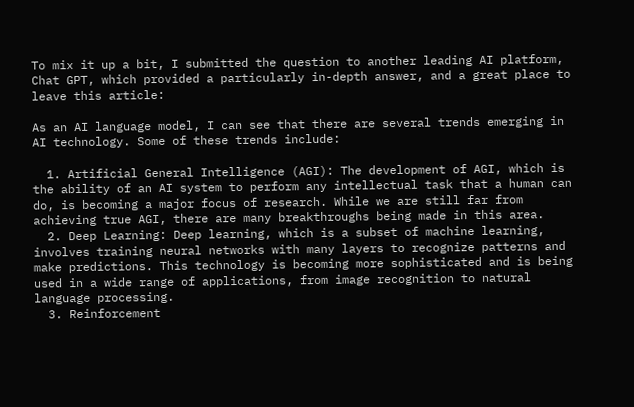To mix it up a bit, I submitted the question to another leading AI platform, Chat GPT, which provided a particularly in-depth answer, and a great place to leave this article:

As an AI language model, I can see that there are several trends emerging in AI technology. Some of these trends include:

  1. Artificial General Intelligence (AGI): The development of AGI, which is the ability of an AI system to perform any intellectual task that a human can do, is becoming a major focus of research. While we are still far from achieving true AGI, there are many breakthroughs being made in this area.
  2. Deep Learning: Deep learning, which is a subset of machine learning, involves training neural networks with many layers to recognize patterns and make predictions. This technology is becoming more sophisticated and is being used in a wide range of applications, from image recognition to natural language processing.
  3. Reinforcement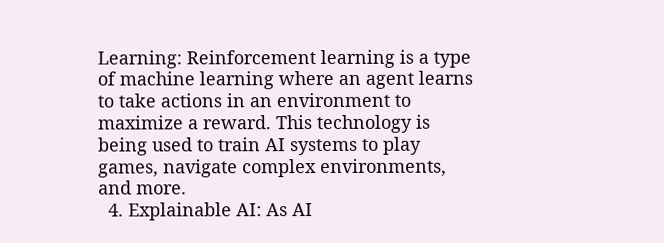Learning: Reinforcement learning is a type of machine learning where an agent learns to take actions in an environment to maximize a reward. This technology is being used to train AI systems to play games, navigate complex environments, and more.
  4. Explainable AI: As AI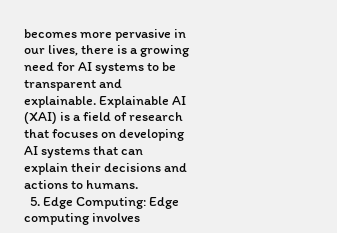becomes more pervasive in our lives, there is a growing need for AI systems to be transparent and explainable. Explainable AI (XAI) is a field of research that focuses on developing AI systems that can explain their decisions and actions to humans.
  5. Edge Computing: Edge computing involves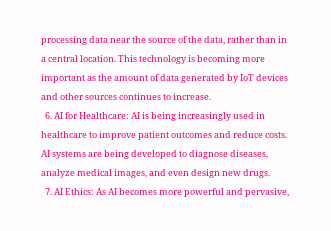processing data near the source of the data, rather than in a central location. This technology is becoming more important as the amount of data generated by IoT devices and other sources continues to increase.
  6. AI for Healthcare: AI is being increasingly used in healthcare to improve patient outcomes and reduce costs. AI systems are being developed to diagnose diseases, analyze medical images, and even design new drugs.
  7. AI Ethics: As AI becomes more powerful and pervasive,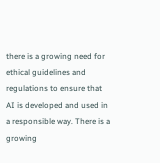there is a growing need for ethical guidelines and regulations to ensure that AI is developed and used in a responsible way. There is a growing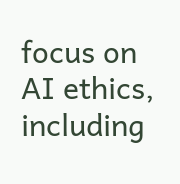focus on AI ethics, including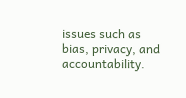issues such as bias, privacy, and accountability.